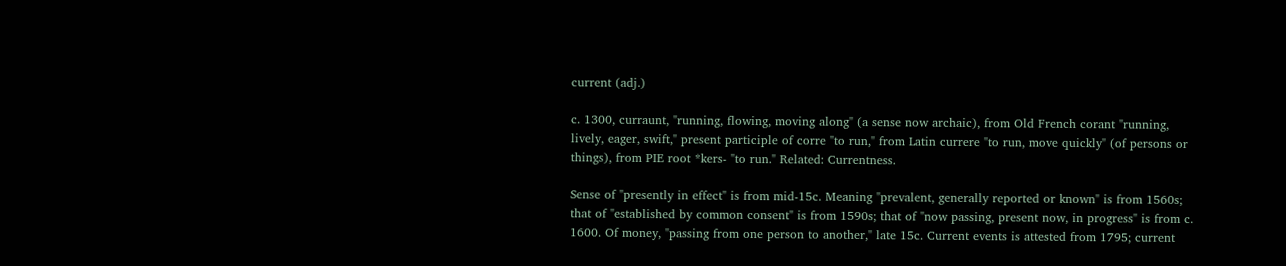current (adj.)

c. 1300, curraunt, "running, flowing, moving along" (a sense now archaic), from Old French corant "running, lively, eager, swift," present participle of corre "to run," from Latin currere "to run, move quickly" (of persons or things), from PIE root *kers- "to run." Related: Currentness.

Sense of "presently in effect" is from mid-15c. Meaning "prevalent, generally reported or known" is from 1560s; that of "established by common consent" is from 1590s; that of "now passing, present now, in progress" is from c. 1600. Of money, "passing from one person to another," late 15c. Current events is attested from 1795; current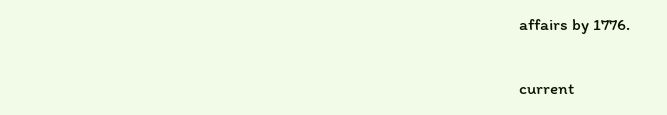affairs by 1776.

current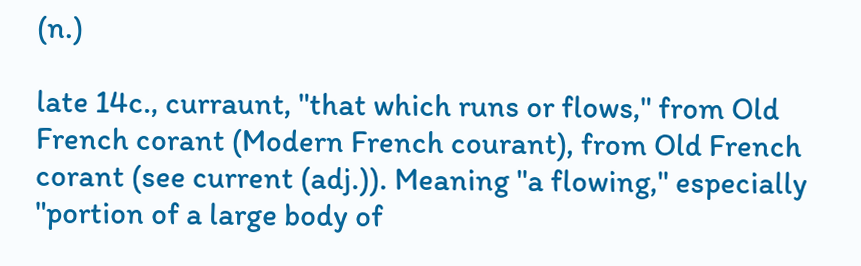(n.)

late 14c., curraunt, "that which runs or flows," from Old French corant (Modern French courant), from Old French corant (see current (adj.)). Meaning "a flowing," especially "portion of a large body of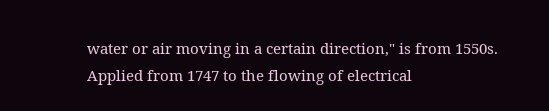water or air moving in a certain direction," is from 1550s. Applied from 1747 to the flowing of electrical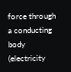force through a conducting body (electricity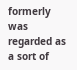formerly was regarded as a sort of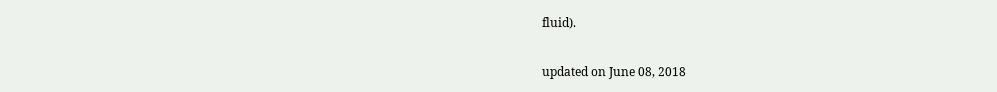fluid).

updated on June 08, 2018